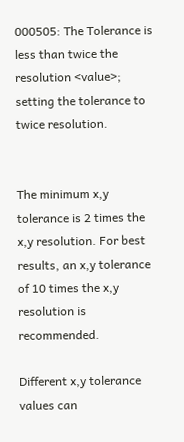000505: The Tolerance is less than twice the resolution <value>; setting the tolerance to twice resolution.


The minimum x,y tolerance is 2 times the x,y resolution. For best results, an x,y tolerance of 10 times the x,y resolution is recommended.

Different x,y tolerance values can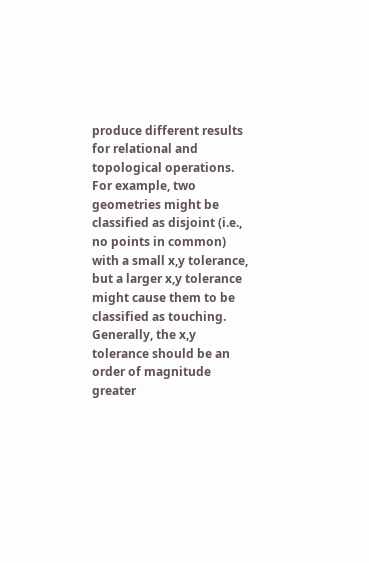produce different results for relational and topological operations. For example, two geometries might be classified as disjoint (i.e., no points in common) with a small x,y tolerance, but a larger x,y tolerance might cause them to be classified as touching. Generally, the x,y tolerance should be an order of magnitude greater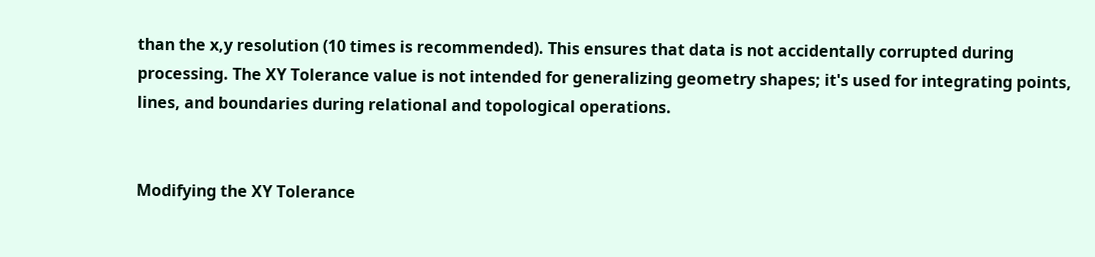than the x,y resolution (10 times is recommended). This ensures that data is not accidentally corrupted during processing. The XY Tolerance value is not intended for generalizing geometry shapes; it's used for integrating points, lines, and boundaries during relational and topological operations.


Modifying the XY Tolerance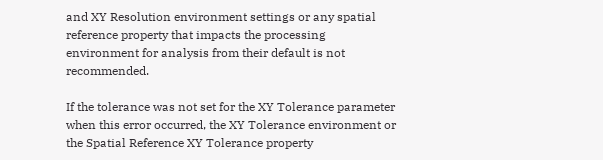and XY Resolution environment settings or any spatial reference property that impacts the processing environment for analysis from their default is not recommended.

If the tolerance was not set for the XY Tolerance parameter when this error occurred, the XY Tolerance environment or the Spatial Reference XY Tolerance property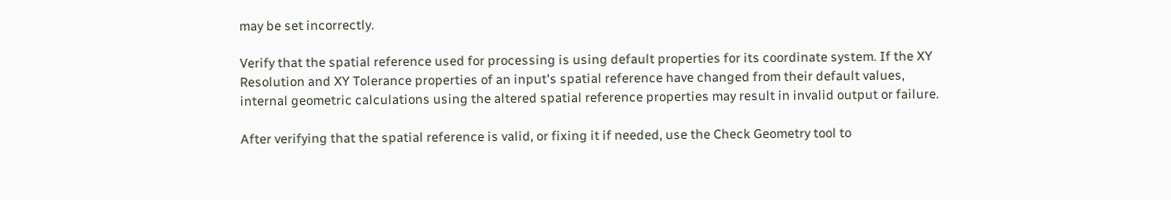may be set incorrectly.

Verify that the spatial reference used for processing is using default properties for its coordinate system. If the XY Resolution and XY Tolerance properties of an input's spatial reference have changed from their default values, internal geometric calculations using the altered spatial reference properties may result in invalid output or failure.

After verifying that the spatial reference is valid, or fixing it if needed, use the Check Geometry tool to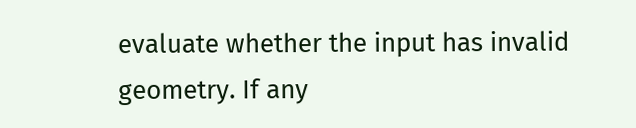evaluate whether the input has invalid geometry. If any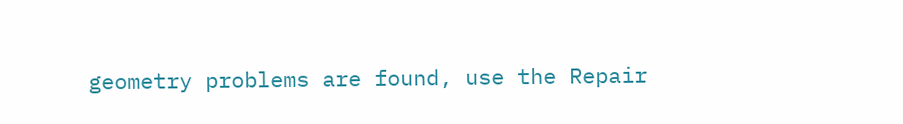geometry problems are found, use the Repair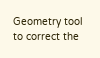Geometry tool to correct the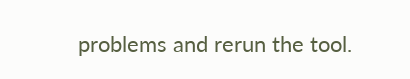problems and rerun the tool.